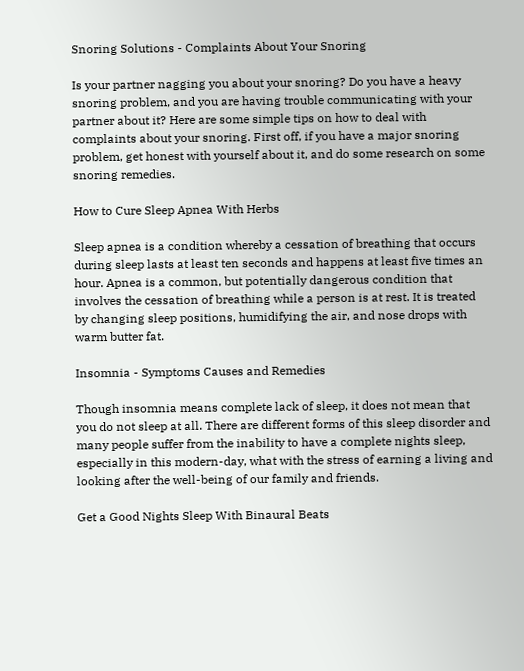Snoring Solutions - Complaints About Your Snoring

Is your partner nagging you about your snoring? Do you have a heavy snoring problem, and you are having trouble communicating with your partner about it? Here are some simple tips on how to deal with complaints about your snoring. First off, if you have a major snoring problem, get honest with yourself about it, and do some research on some snoring remedies.

How to Cure Sleep Apnea With Herbs

Sleep apnea is a condition whereby a cessation of breathing that occurs during sleep lasts at least ten seconds and happens at least five times an hour. Apnea is a common, but potentially dangerous condition that involves the cessation of breathing while a person is at rest. It is treated by changing sleep positions, humidifying the air, and nose drops with warm butter fat.

Insomnia - Symptoms Causes and Remedies

Though insomnia means complete lack of sleep, it does not mean that you do not sleep at all. There are different forms of this sleep disorder and many people suffer from the inability to have a complete nights sleep, especially in this modern-day, what with the stress of earning a living and looking after the well-being of our family and friends.

Get a Good Nights Sleep With Binaural Beats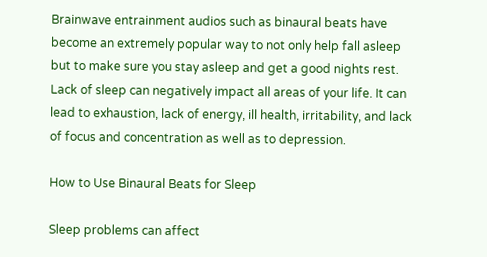Brainwave entrainment audios such as binaural beats have become an extremely popular way to not only help fall asleep but to make sure you stay asleep and get a good nights rest. Lack of sleep can negatively impact all areas of your life. It can lead to exhaustion, lack of energy, ill health, irritability, and lack of focus and concentration as well as to depression.

How to Use Binaural Beats for Sleep

Sleep problems can affect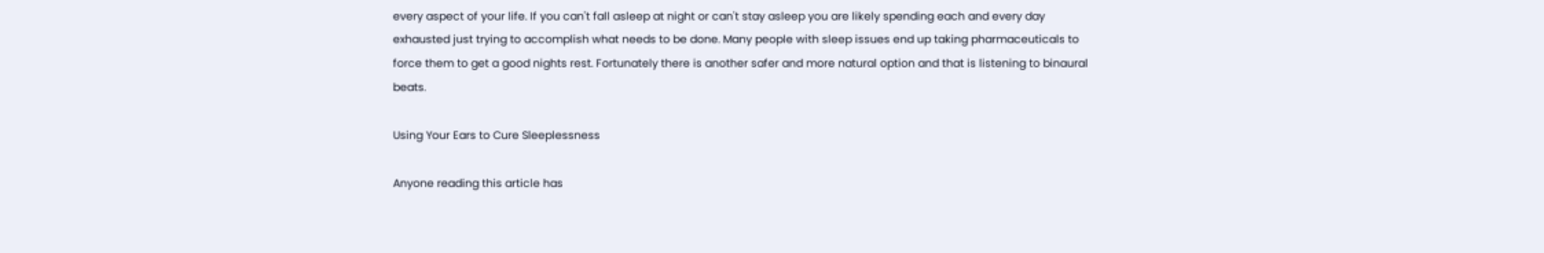every aspect of your life. If you can't fall asleep at night or can't stay asleep you are likely spending each and every day exhausted just trying to accomplish what needs to be done. Many people with sleep issues end up taking pharmaceuticals to force them to get a good nights rest. Fortunately there is another safer and more natural option and that is listening to binaural beats.

Using Your Ears to Cure Sleeplessness

Anyone reading this article has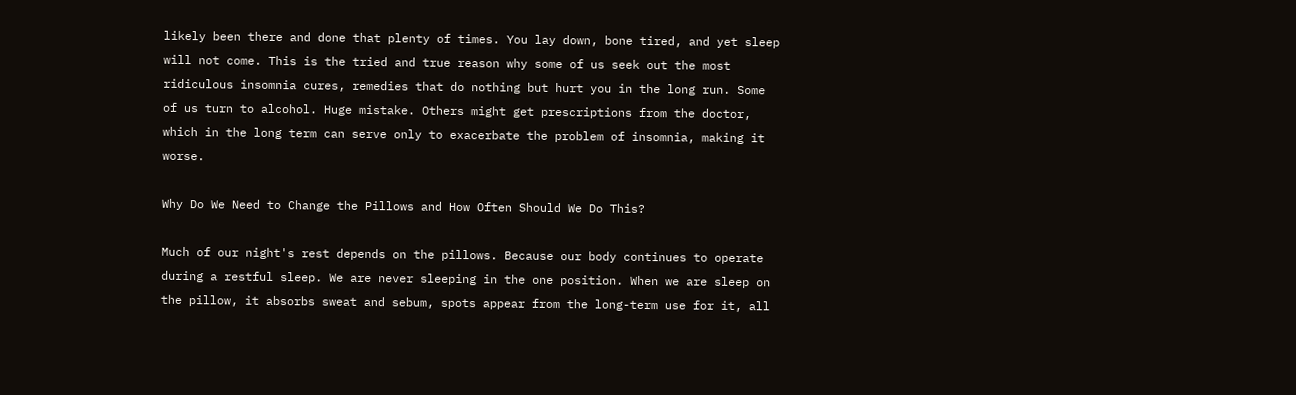likely been there and done that plenty of times. You lay down, bone tired, and yet sleep will not come. This is the tried and true reason why some of us seek out the most ridiculous insomnia cures, remedies that do nothing but hurt you in the long run. Some of us turn to alcohol. Huge mistake. Others might get prescriptions from the doctor, which in the long term can serve only to exacerbate the problem of insomnia, making it worse.

Why Do We Need to Change the Pillows and How Often Should We Do This?

Much of our night's rest depends on the pillows. Because our body continues to operate during a restful sleep. We are never sleeping in the one position. When we are sleep on the pillow, it absorbs sweat and sebum, spots appear from the long-term use for it, all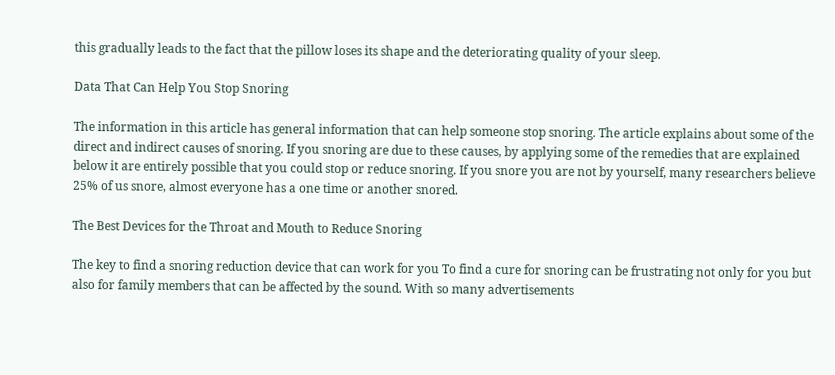this gradually leads to the fact that the pillow loses its shape and the deteriorating quality of your sleep.

Data That Can Help You Stop Snoring

The information in this article has general information that can help someone stop snoring. The article explains about some of the direct and indirect causes of snoring. If you snoring are due to these causes, by applying some of the remedies that are explained below it are entirely possible that you could stop or reduce snoring. If you snore you are not by yourself, many researchers believe 25% of us snore, almost everyone has a one time or another snored.

The Best Devices for the Throat and Mouth to Reduce Snoring

The key to find a snoring reduction device that can work for you To find a cure for snoring can be frustrating not only for you but also for family members that can be affected by the sound. With so many advertisements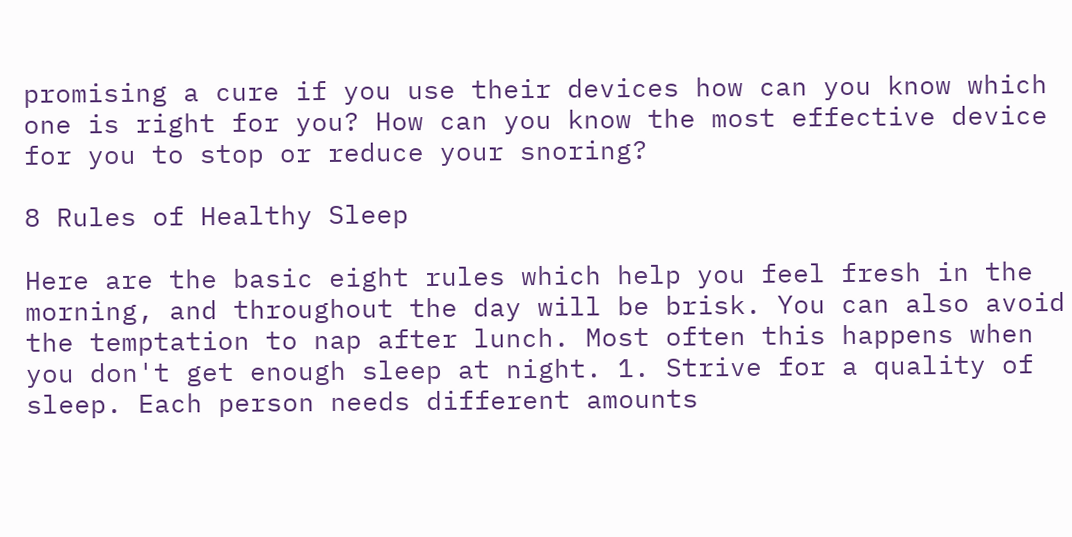promising a cure if you use their devices how can you know which one is right for you? How can you know the most effective device for you to stop or reduce your snoring?

8 Rules of Healthy Sleep

Here are the basic eight rules which help you feel fresh in the morning, and throughout the day will be brisk. You can also avoid the temptation to nap after lunch. Most often this happens when you don't get enough sleep at night. 1. Strive for a quality of sleep. Each person needs different amounts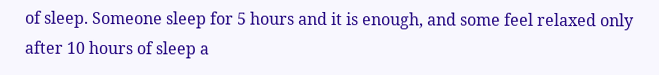of sleep. Someone sleep for 5 hours and it is enough, and some feel relaxed only after 10 hours of sleep a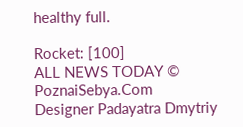healthy full.

Rocket: [100]
ALL NEWS TODAY © PoznaiSebya.Com
Designer Padayatra Dmytriy